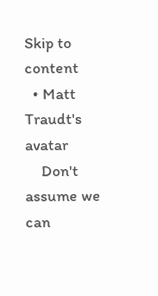Skip to content
  • Matt Traudt's avatar
    Don't assume we can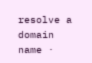resolve a domain name ·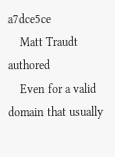a7dce5ce
    Matt Traudt authored
    Even for a valid domain that usually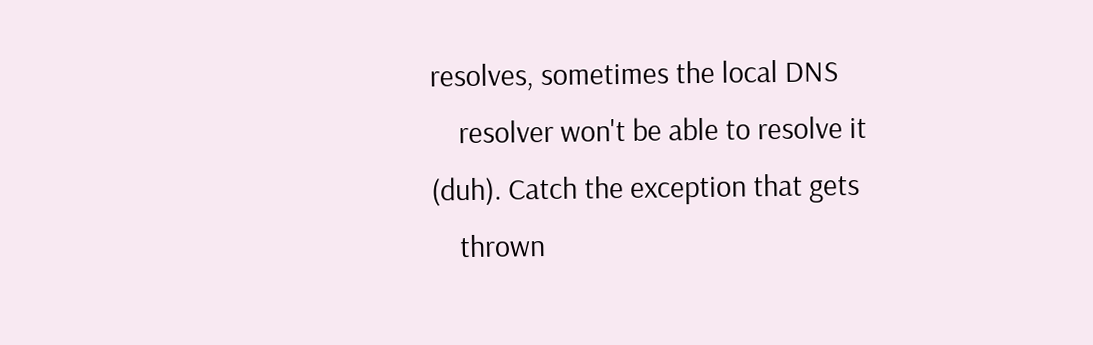resolves, sometimes the local DNS
    resolver won't be able to resolve it (duh). Catch the exception that gets
    thrown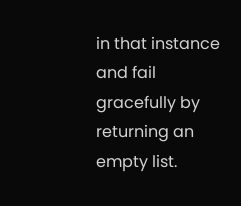in that instance and fail gracefully by returning an empty list.